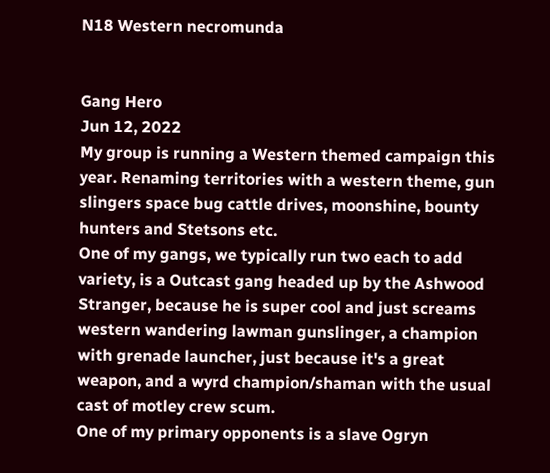N18 Western necromunda


Gang Hero
Jun 12, 2022
My group is running a Western themed campaign this year. Renaming territories with a western theme, gun slingers space bug cattle drives, moonshine, bounty hunters and Stetsons etc.
One of my gangs, we typically run two each to add variety, is a Outcast gang headed up by the Ashwood Stranger, because he is super cool and just screams western wandering lawman gunslinger, a champion with grenade launcher, just because it's a great weapon, and a wyrd champion/shaman with the usual cast of motley crew scum.
One of my primary opponents is a slave Ogryn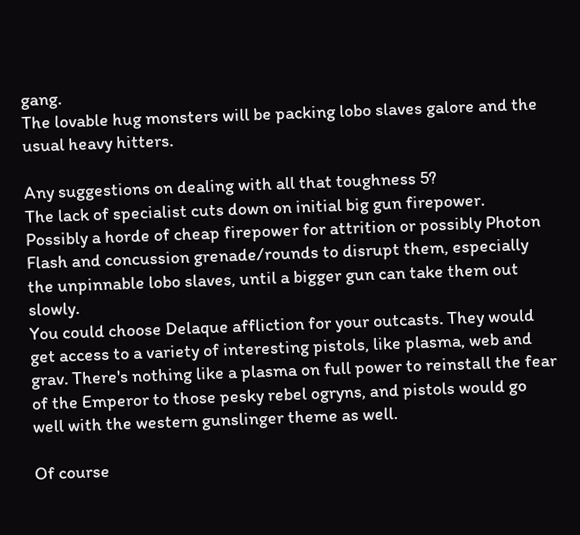gang.
The lovable hug monsters will be packing lobo slaves galore and the usual heavy hitters.

Any suggestions on dealing with all that toughness 5?
The lack of specialist cuts down on initial big gun firepower.
Possibly a horde of cheap firepower for attrition or possibly Photon Flash and concussion grenade/rounds to disrupt them, especially the unpinnable lobo slaves, until a bigger gun can take them out slowly.
You could choose Delaque affliction for your outcasts. They would get access to a variety of interesting pistols, like plasma, web and grav. There's nothing like a plasma on full power to reinstall the fear of the Emperor to those pesky rebel ogryns, and pistols would go well with the western gunslinger theme as well.

Of course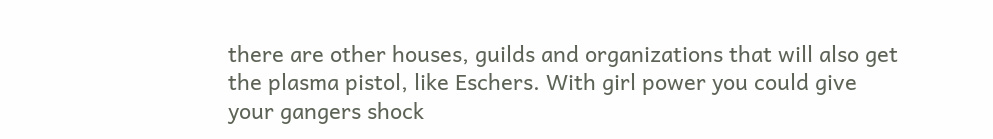there are other houses, guilds and organizations that will also get the plasma pistol, like Eschers. With girl power you could give your gangers shock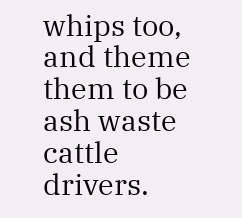whips too, and theme them to be ash waste cattle drivers.